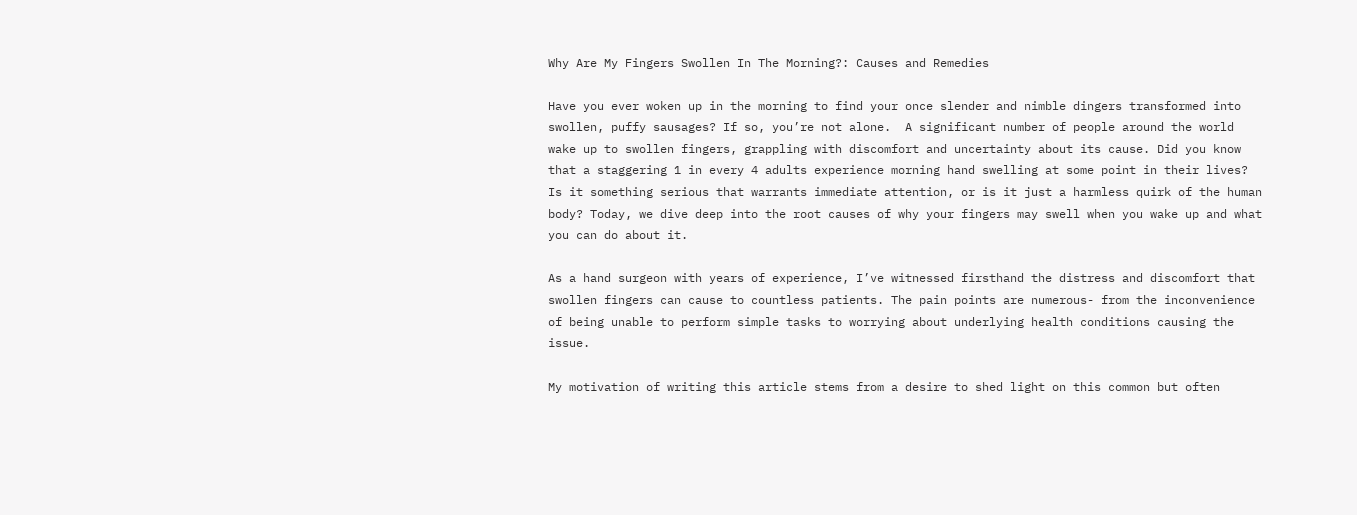Why Are My Fingers Swollen In The Morning?: Causes and Remedies

Have you ever woken up in the morning to find your once slender and nimble dingers transformed into swollen, puffy sausages? If so, you’re not alone.  A significant number of people around the world wake up to swollen fingers, grappling with discomfort and uncertainty about its cause. Did you know that a staggering 1 in every 4 adults experience morning hand swelling at some point in their lives? Is it something serious that warrants immediate attention, or is it just a harmless quirk of the human body? Today, we dive deep into the root causes of why your fingers may swell when you wake up and what you can do about it.

As a hand surgeon with years of experience, I’ve witnessed firsthand the distress and discomfort that swollen fingers can cause to countless patients. The pain points are numerous- from the inconvenience of being unable to perform simple tasks to worrying about underlying health conditions causing the issue.

My motivation of writing this article stems from a desire to shed light on this common but often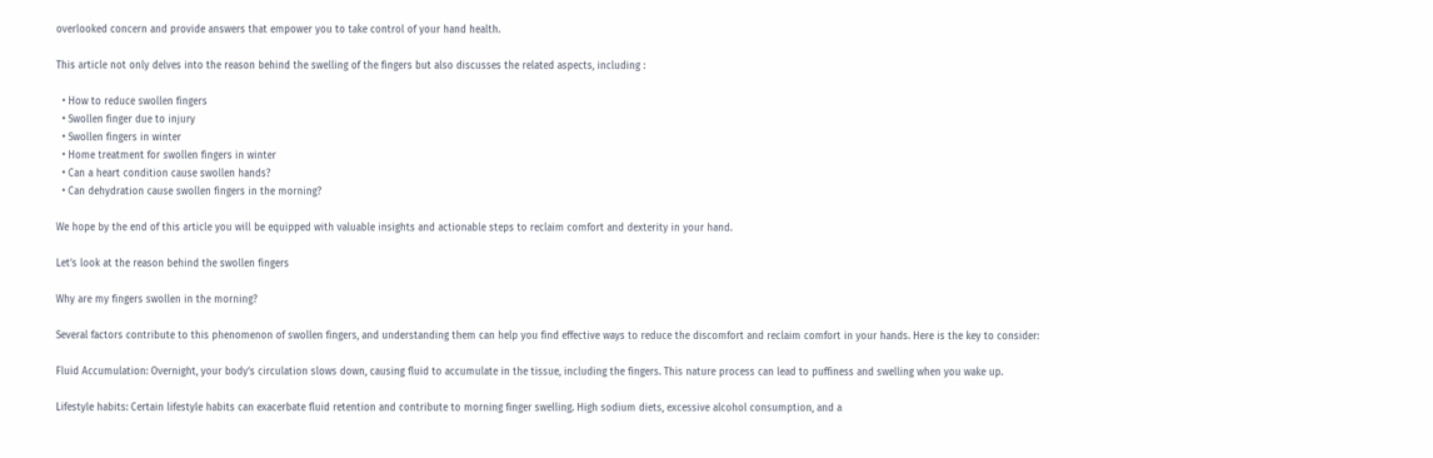overlooked concern and provide answers that empower you to take control of your hand health.

This article not only delves into the reason behind the swelling of the fingers but also discusses the related aspects, including :

  • How to reduce swollen fingers
  • Swollen finger due to injury
  • Swollen fingers in winter
  • Home treatment for swollen fingers in winter
  • Can a heart condition cause swollen hands?
  • Can dehydration cause swollen fingers in the morning?

We hope by the end of this article you will be equipped with valuable insights and actionable steps to reclaim comfort and dexterity in your hand.

Let’s look at the reason behind the swollen fingers

Why are my fingers swollen in the morning?

Several factors contribute to this phenomenon of swollen fingers, and understanding them can help you find effective ways to reduce the discomfort and reclaim comfort in your hands. Here is the key to consider:

Fluid Accumulation: Overnight, your body’s circulation slows down, causing fluid to accumulate in the tissue, including the fingers. This nature process can lead to puffiness and swelling when you wake up.

Lifestyle habits: Certain lifestyle habits can exacerbate fluid retention and contribute to morning finger swelling. High sodium diets, excessive alcohol consumption, and a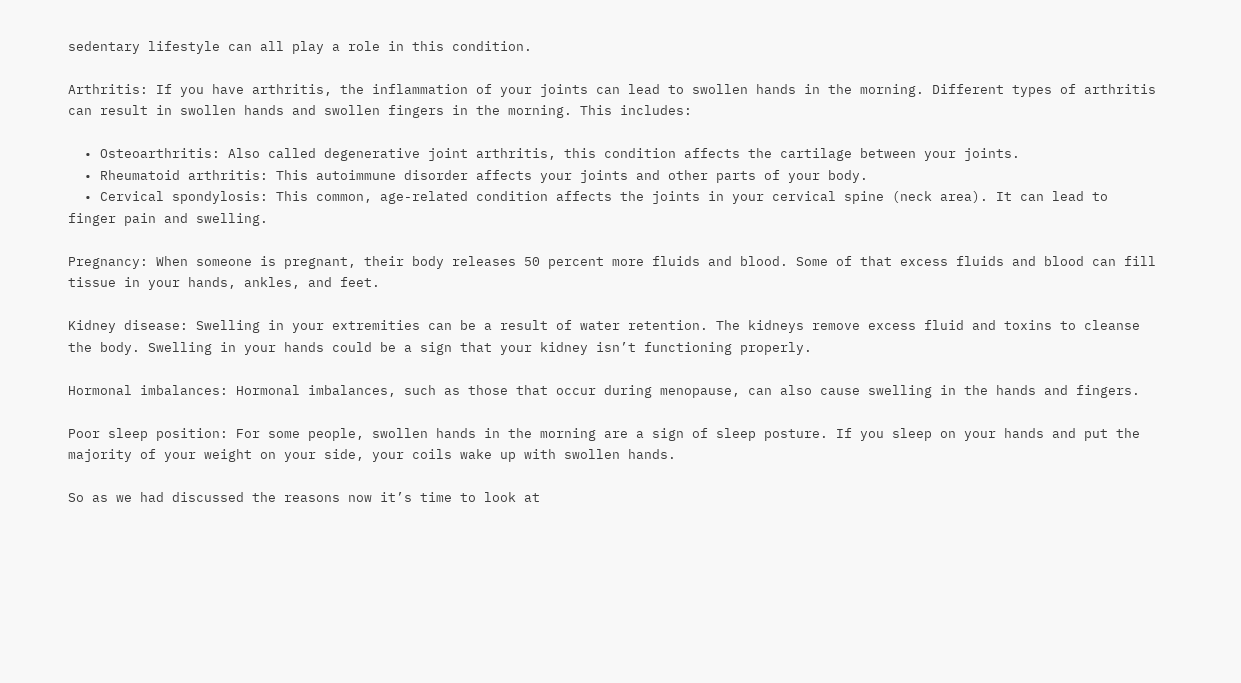sedentary lifestyle can all play a role in this condition.

Arthritis: If you have arthritis, the inflammation of your joints can lead to swollen hands in the morning. Different types of arthritis can result in swollen hands and swollen fingers in the morning. This includes:

  • Osteoarthritis: Also called degenerative joint arthritis, this condition affects the cartilage between your joints.
  • Rheumatoid arthritis: This autoimmune disorder affects your joints and other parts of your body.
  • Cervical spondylosis: This common, age-related condition affects the joints in your cervical spine (neck area). It can lead to finger pain and swelling.

Pregnancy: When someone is pregnant, their body releases 50 percent more fluids and blood. Some of that excess fluids and blood can fill tissue in your hands, ankles, and feet.

Kidney disease: Swelling in your extremities can be a result of water retention. The kidneys remove excess fluid and toxins to cleanse the body. Swelling in your hands could be a sign that your kidney isn’t functioning properly.

Hormonal imbalances: Hormonal imbalances, such as those that occur during menopause, can also cause swelling in the hands and fingers.

Poor sleep position: For some people, swollen hands in the morning are a sign of sleep posture. If you sleep on your hands and put the majority of your weight on your side, your coils wake up with swollen hands.

So as we had discussed the reasons now it’s time to look at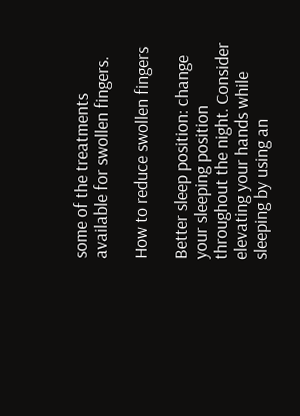some of the treatments available for swollen fingers.

How to reduce swollen fingers

Better sleep position: change your sleeping position throughout the night. Consider elevating your hands while sleeping by using an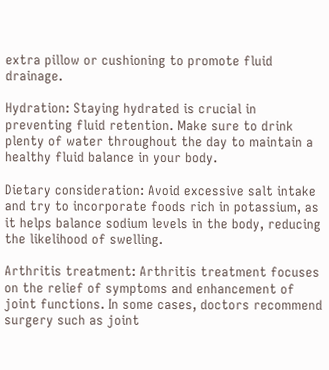extra pillow or cushioning to promote fluid drainage.

Hydration: Staying hydrated is crucial in preventing fluid retention. Make sure to drink plenty of water throughout the day to maintain a healthy fluid balance in your body.

Dietary consideration: Avoid excessive salt intake and try to incorporate foods rich in potassium, as it helps balance sodium levels in the body, reducing the likelihood of swelling.

Arthritis treatment: Arthritis treatment focuses on the relief of symptoms and enhancement of joint functions. In some cases, doctors recommend surgery such as joint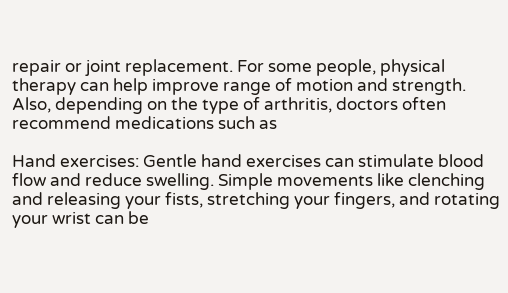repair or joint replacement. For some people, physical therapy can help improve range of motion and strength. Also, depending on the type of arthritis, doctors often recommend medications such as

Hand exercises: Gentle hand exercises can stimulate blood flow and reduce swelling. Simple movements like clenching and releasing your fists, stretching your fingers, and rotating your wrist can be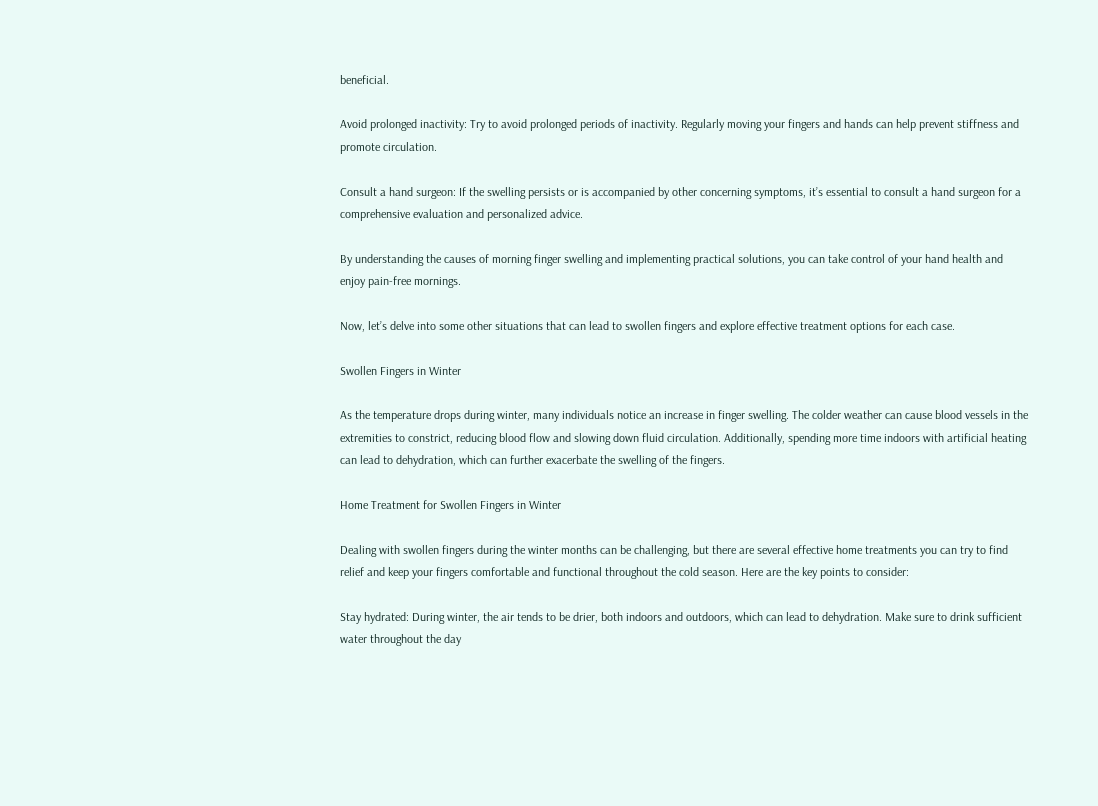beneficial.

Avoid prolonged inactivity: Try to avoid prolonged periods of inactivity. Regularly moving your fingers and hands can help prevent stiffness and promote circulation.

Consult a hand surgeon: If the swelling persists or is accompanied by other concerning symptoms, it’s essential to consult a hand surgeon for a comprehensive evaluation and personalized advice.

By understanding the causes of morning finger swelling and implementing practical solutions, you can take control of your hand health and enjoy pain-free mornings.

Now, let’s delve into some other situations that can lead to swollen fingers and explore effective treatment options for each case.

Swollen Fingers in Winter

As the temperature drops during winter, many individuals notice an increase in finger swelling. The colder weather can cause blood vessels in the extremities to constrict, reducing blood flow and slowing down fluid circulation. Additionally, spending more time indoors with artificial heating can lead to dehydration, which can further exacerbate the swelling of the fingers.

Home Treatment for Swollen Fingers in Winter

Dealing with swollen fingers during the winter months can be challenging, but there are several effective home treatments you can try to find relief and keep your fingers comfortable and functional throughout the cold season. Here are the key points to consider:

Stay hydrated: During winter, the air tends to be drier, both indoors and outdoors, which can lead to dehydration. Make sure to drink sufficient water throughout the day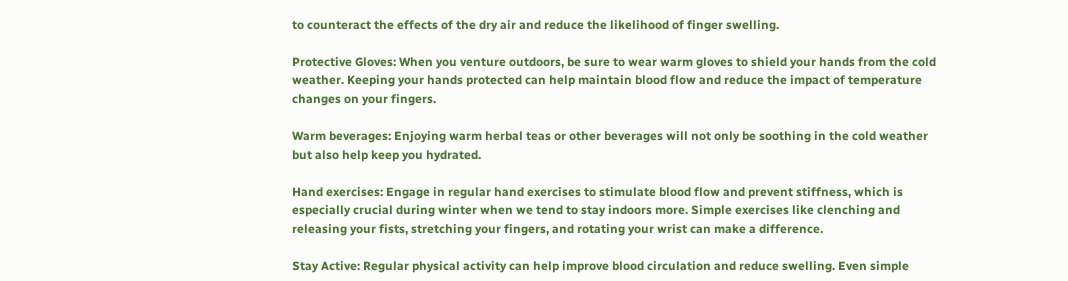to counteract the effects of the dry air and reduce the likelihood of finger swelling.

Protective Gloves: When you venture outdoors, be sure to wear warm gloves to shield your hands from the cold weather. Keeping your hands protected can help maintain blood flow and reduce the impact of temperature changes on your fingers.

Warm beverages: Enjoying warm herbal teas or other beverages will not only be soothing in the cold weather but also help keep you hydrated.

Hand exercises: Engage in regular hand exercises to stimulate blood flow and prevent stiffness, which is especially crucial during winter when we tend to stay indoors more. Simple exercises like clenching and releasing your fists, stretching your fingers, and rotating your wrist can make a difference.

Stay Active: Regular physical activity can help improve blood circulation and reduce swelling. Even simple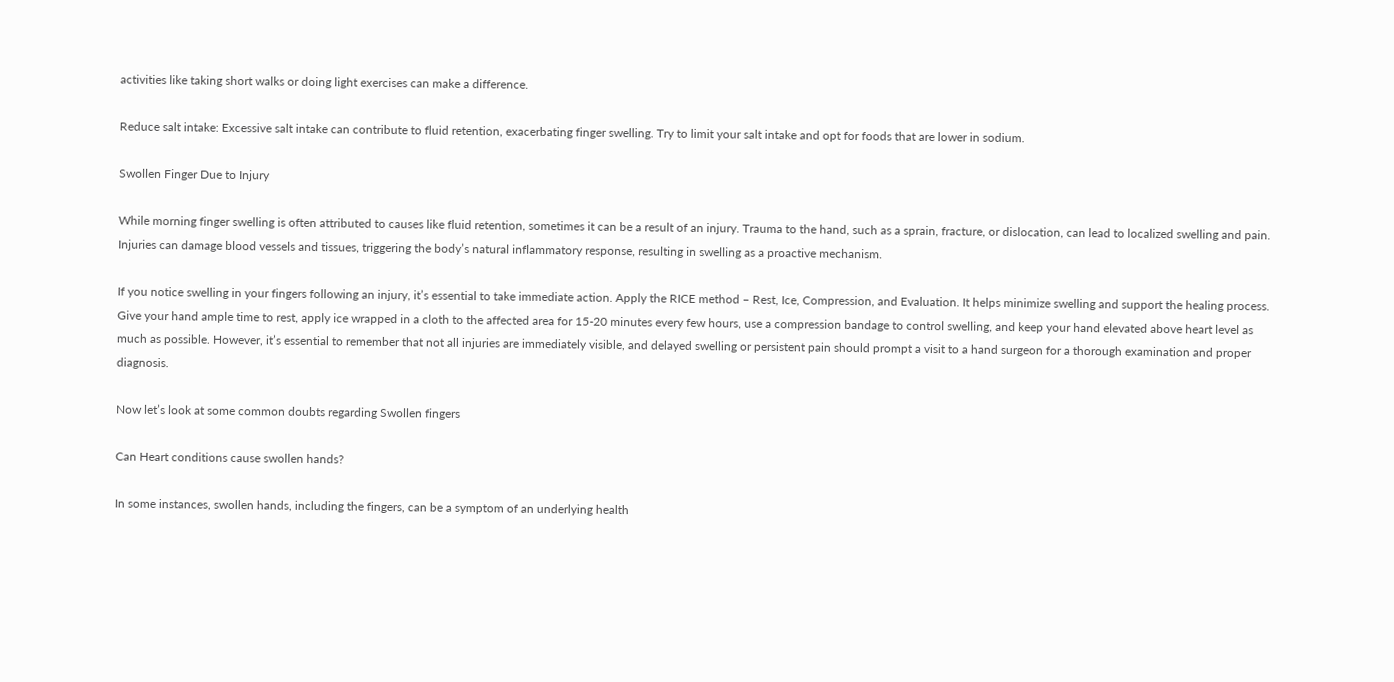activities like taking short walks or doing light exercises can make a difference.

Reduce salt intake: Excessive salt intake can contribute to fluid retention, exacerbating finger swelling. Try to limit your salt intake and opt for foods that are lower in sodium.

Swollen Finger Due to Injury

While morning finger swelling is often attributed to causes like fluid retention, sometimes it can be a result of an injury. Trauma to the hand, such as a sprain, fracture, or dislocation, can lead to localized swelling and pain. Injuries can damage blood vessels and tissues, triggering the body’s natural inflammatory response, resulting in swelling as a proactive mechanism.

If you notice swelling in your fingers following an injury, it’s essential to take immediate action. Apply the RICE method – Rest, Ice, Compression, and Evaluation. It helps minimize swelling and support the healing process. Give your hand ample time to rest, apply ice wrapped in a cloth to the affected area for 15-20 minutes every few hours, use a compression bandage to control swelling, and keep your hand elevated above heart level as much as possible. However, it’s essential to remember that not all injuries are immediately visible, and delayed swelling or persistent pain should prompt a visit to a hand surgeon for a thorough examination and proper diagnosis.

Now let’s look at some common doubts regarding Swollen fingers

Can Heart conditions cause swollen hands?

In some instances, swollen hands, including the fingers, can be a symptom of an underlying health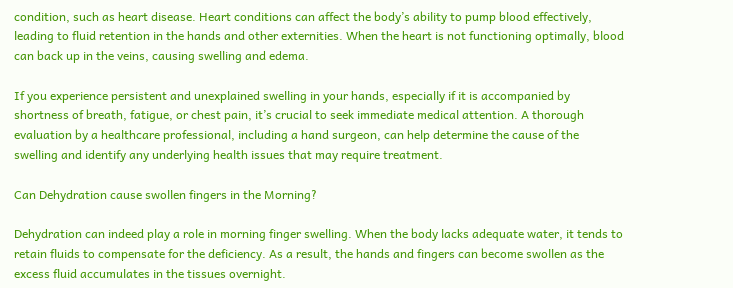condition, such as heart disease. Heart conditions can affect the body’s ability to pump blood effectively, leading to fluid retention in the hands and other externities. When the heart is not functioning optimally, blood can back up in the veins, causing swelling and edema.

If you experience persistent and unexplained swelling in your hands, especially if it is accompanied by shortness of breath, fatigue, or chest pain, it’s crucial to seek immediate medical attention. A thorough evaluation by a healthcare professional, including a hand surgeon, can help determine the cause of the swelling and identify any underlying health issues that may require treatment.

Can Dehydration cause swollen fingers in the Morning?

Dehydration can indeed play a role in morning finger swelling. When the body lacks adequate water, it tends to retain fluids to compensate for the deficiency. As a result, the hands and fingers can become swollen as the excess fluid accumulates in the tissues overnight.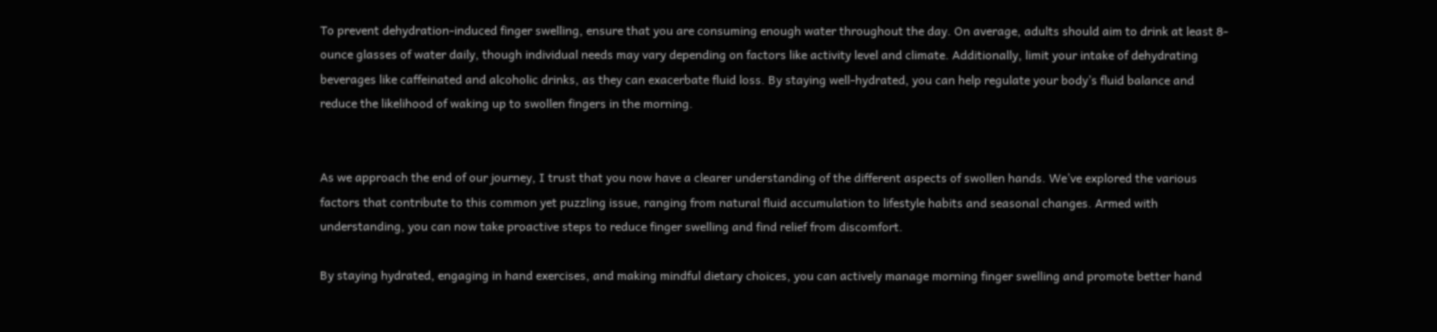To prevent dehydration-induced finger swelling, ensure that you are consuming enough water throughout the day. On average, adults should aim to drink at least 8-ounce glasses of water daily, though individual needs may vary depending on factors like activity level and climate. Additionally, limit your intake of dehydrating beverages like caffeinated and alcoholic drinks, as they can exacerbate fluid loss. By staying well-hydrated, you can help regulate your body’s fluid balance and reduce the likelihood of waking up to swollen fingers in the morning.


As we approach the end of our journey, I trust that you now have a clearer understanding of the different aspects of swollen hands. We’ve explored the various factors that contribute to this common yet puzzling issue, ranging from natural fluid accumulation to lifestyle habits and seasonal changes. Armed with understanding, you can now take proactive steps to reduce finger swelling and find relief from discomfort.

By staying hydrated, engaging in hand exercises, and making mindful dietary choices, you can actively manage morning finger swelling and promote better hand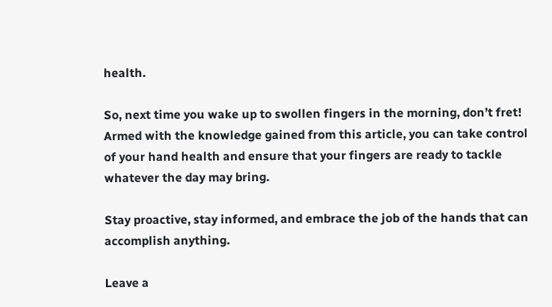health.

So, next time you wake up to swollen fingers in the morning, don’t fret! Armed with the knowledge gained from this article, you can take control of your hand health and ensure that your fingers are ready to tackle whatever the day may bring.

Stay proactive, stay informed, and embrace the job of the hands that can accomplish anything.

Leave a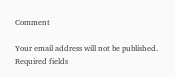Comment

Your email address will not be published. Required fields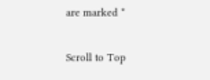are marked *

Scroll to Top